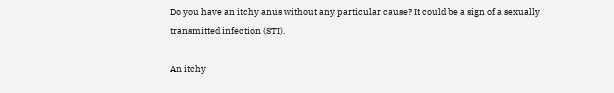Do you have an itchy anus without any particular cause? It could be a sign of a sexually transmitted infection (STI).

An itchy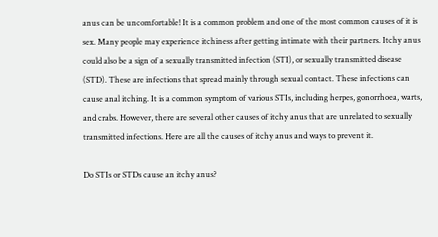anus can be uncomfortable! It is a common problem and one of the most common causes of it is sex. Many people may experience itchiness after getting intimate with their partners. Itchy anus could also be a sign of a sexually transmitted infection (STI), or sexually transmitted disease (STD). These are infections that spread mainly through sexual contact. These infections can cause anal itching. It is a common symptom of various STIs, including herpes, gonorrhoea, warts, and crabs. However, there are several other causes of itchy anus that are unrelated to sexually transmitted infections. Here are all the causes of itchy anus and ways to prevent it.

Do STIs or STDs cause an itchy anus?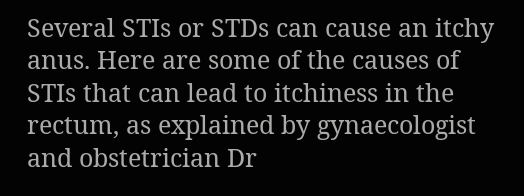Several STIs or STDs can cause an itchy anus. Here are some of the causes of STIs that can lead to itchiness in the rectum, as explained by gynaecologist and obstetrician Dr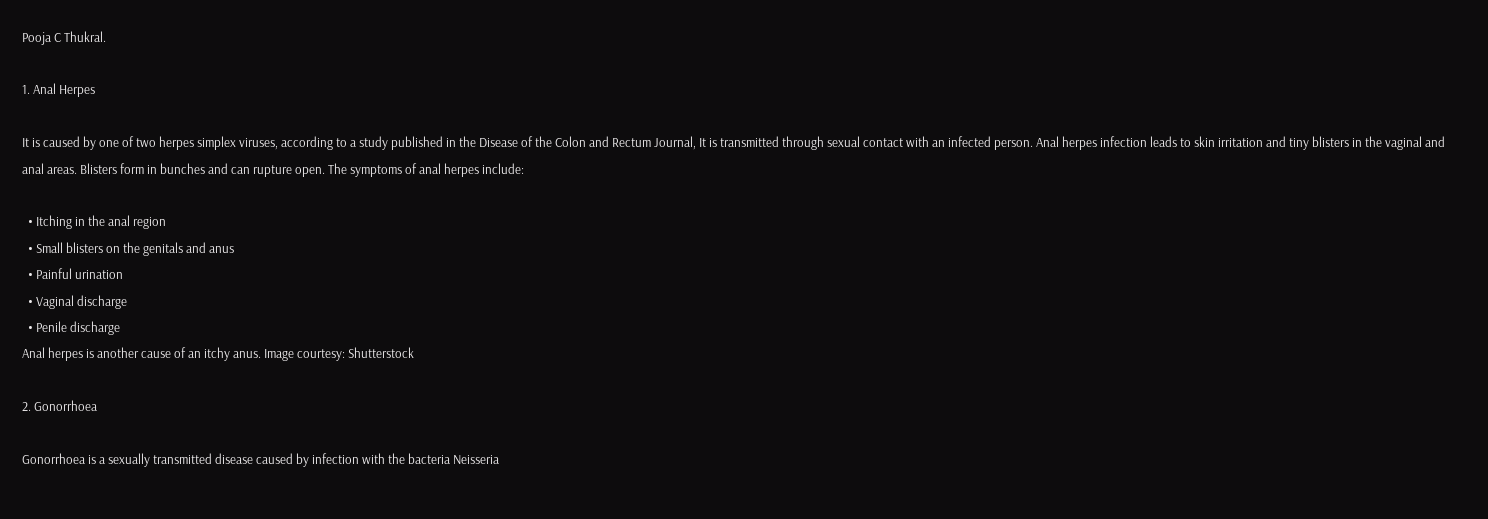Pooja C Thukral.

1. Anal Herpes

It is caused by one of two herpes simplex viruses, according to a study published in the Disease of the Colon and Rectum Journal, It is transmitted through sexual contact with an infected person. Anal herpes infection leads to skin irritation and tiny blisters in the vaginal and anal areas. Blisters form in bunches and can rupture open. The symptoms of anal herpes include:

  • Itching in the anal region
  • Small blisters on the genitals and anus
  • Painful urination
  • Vaginal discharge
  • Penile discharge
Anal herpes is another cause of an itchy anus. Image courtesy: Shutterstock

2. Gonorrhoea

Gonorrhoea is a sexually transmitted disease caused by infection with the bacteria Neisseria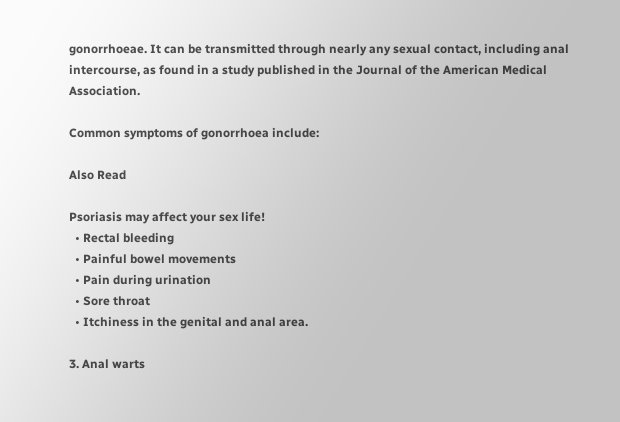gonorrhoeae. It can be transmitted through nearly any sexual contact, including anal intercourse, as found in a study published in the Journal of the American Medical Association.

Common symptoms of gonorrhoea include:

Also Read

Psoriasis may affect your sex life!
  • Rectal bleeding
  • Painful bowel movements
  • Pain during urination
  • Sore throat
  • Itchiness in the genital and anal area.

3. Anal warts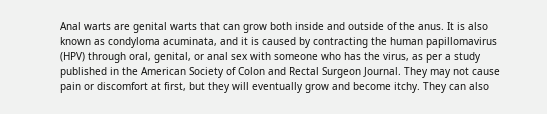Anal warts are genital warts that can grow both inside and outside of the anus. It is also known as condyloma acuminata, and it is caused by contracting the human papillomavirus (HPV) through oral, genital, or anal sex with someone who has the virus, as per a study published in the American Society of Colon and Rectal Surgeon Journal. They may not cause pain or discomfort at first, but they will eventually grow and become itchy. They can also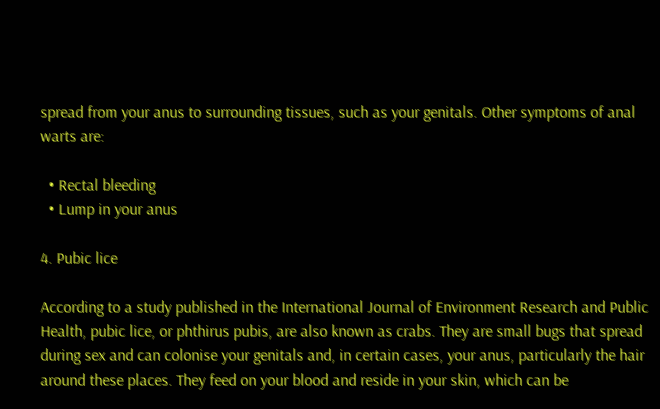spread from your anus to surrounding tissues, such as your genitals. Other symptoms of anal warts are:

  • Rectal bleeding
  • Lump in your anus

4. Pubic lice

According to a study published in the International Journal of Environment Research and Public Health, pubic lice, or phthirus pubis, are also known as crabs. They are small bugs that spread during sex and can colonise your genitals and, in certain cases, your anus, particularly the hair around these places. They feed on your blood and reside in your skin, which can be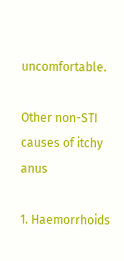uncomfortable.

Other non-STI causes of itchy anus

1. Haemorrhoids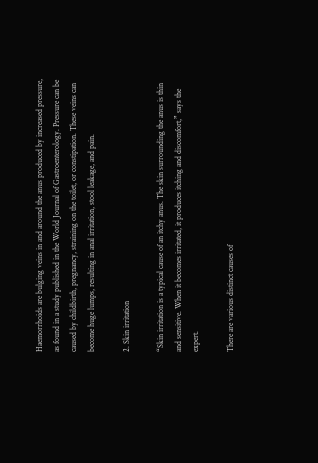Haemorrhoids are bulging veins in and around the anus produced by increased pressure, as found in a study published in the World Journal of Gastroenterology. Pressure can be caused by childbirth, pregnancy, straining on the toilet, or constipation. These veins can become huge lumps, resulting in anal irritation, stool leakage, and pain.

2. Skin irritation

“Skin irritation is a typical cause of an itchy anus. The skin surrounding the anus is thin and sensitive. When it becomes irritated, it produces itching and discomfort,” says the expert.

There are various distinct causes of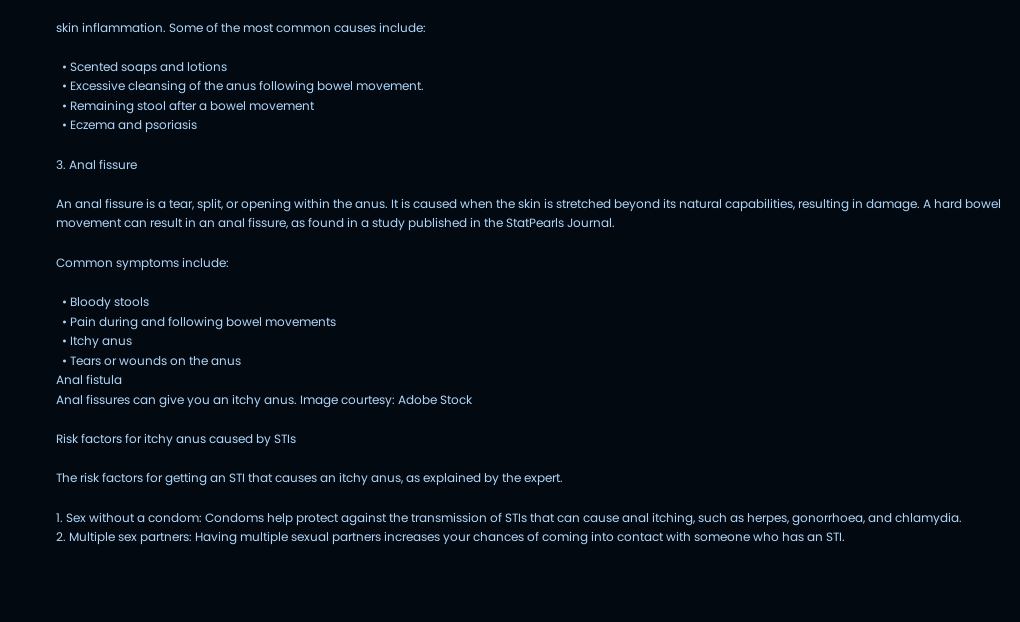skin inflammation. Some of the most common causes include:

  • Scented soaps and lotions
  • Excessive cleansing of the anus following bowel movement.
  • Remaining stool after a bowel movement
  • Eczema and psoriasis

3. Anal fissure

An anal fissure is a tear, split, or opening within the anus. It is caused when the skin is stretched beyond its natural capabilities, resulting in damage. A hard bowel movement can result in an anal fissure, as found in a study published in the StatPearls Journal.

Common symptoms include:

  • Bloody stools
  • Pain during and following bowel movements
  • Itchy anus
  • Tears or wounds on the anus
Anal fistula
Anal fissures can give you an itchy anus. Image courtesy: Adobe Stock

Risk factors for itchy anus caused by STIs

The risk factors for getting an STI that causes an itchy anus, as explained by the expert.

1. Sex without a condom: Condoms help protect against the transmission of STIs that can cause anal itching, such as herpes, gonorrhoea, and chlamydia.
2. Multiple sex partners: Having multiple sexual partners increases your chances of coming into contact with someone who has an STI.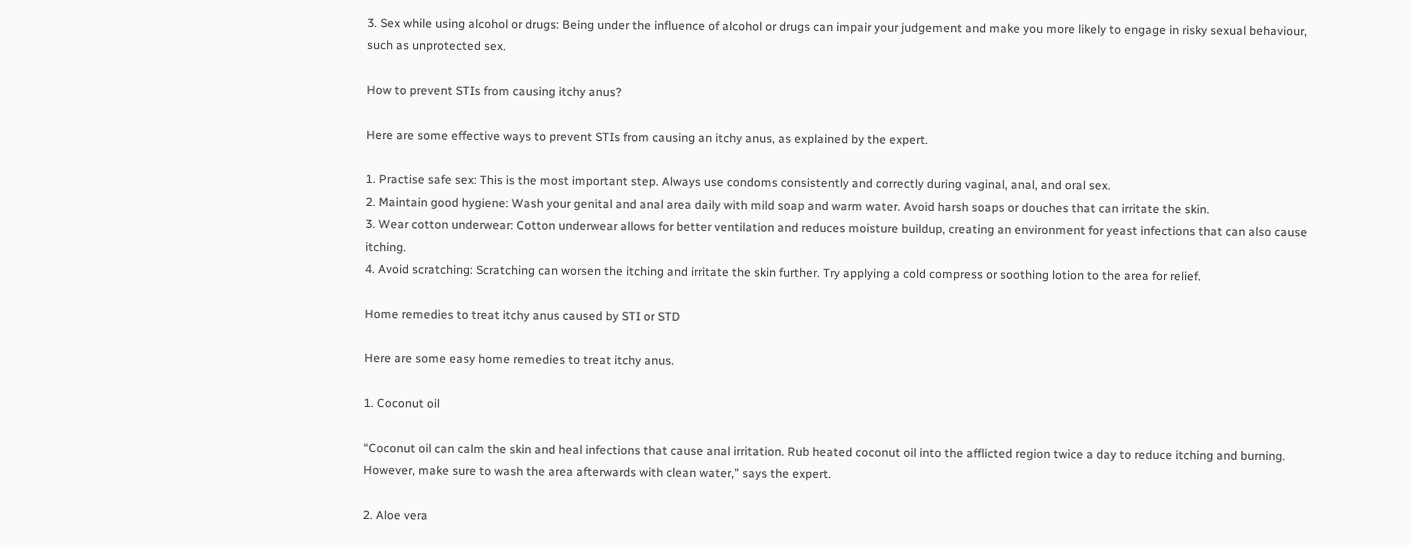3. Sex while using alcohol or drugs: Being under the influence of alcohol or drugs can impair your judgement and make you more likely to engage in risky sexual behaviour, such as unprotected sex.

How to prevent STIs from causing itchy anus?

Here are some effective ways to prevent STIs from causing an itchy anus, as explained by the expert.

1. Practise safe sex: This is the most important step. Always use condoms consistently and correctly during vaginal, anal, and oral sex.
2. Maintain good hygiene: Wash your genital and anal area daily with mild soap and warm water. Avoid harsh soaps or douches that can irritate the skin.
3. Wear cotton underwear: Cotton underwear allows for better ventilation and reduces moisture buildup, creating an environment for yeast infections that can also cause itching.
4. Avoid scratching: Scratching can worsen the itching and irritate the skin further. Try applying a cold compress or soothing lotion to the area for relief.

Home remedies to treat itchy anus caused by STI or STD

Here are some easy home remedies to treat itchy anus.

1. Coconut oil

“Coconut oil can calm the skin and heal infections that cause anal irritation. Rub heated coconut oil into the afflicted region twice a day to reduce itching and burning. However, make sure to wash the area afterwards with clean water,” says the expert.

2. Aloe vera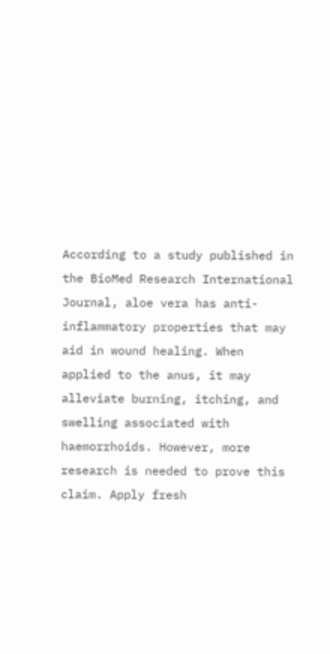According to a study published in the BioMed Research International Journal, aloe vera has anti-inflammatory properties that may aid in wound healing. When applied to the anus, it may alleviate burning, itching, and swelling associated with haemorrhoids. However, more research is needed to prove this claim. Apply fresh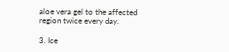aloe vera gel to the affected region twice every day.

3. Ice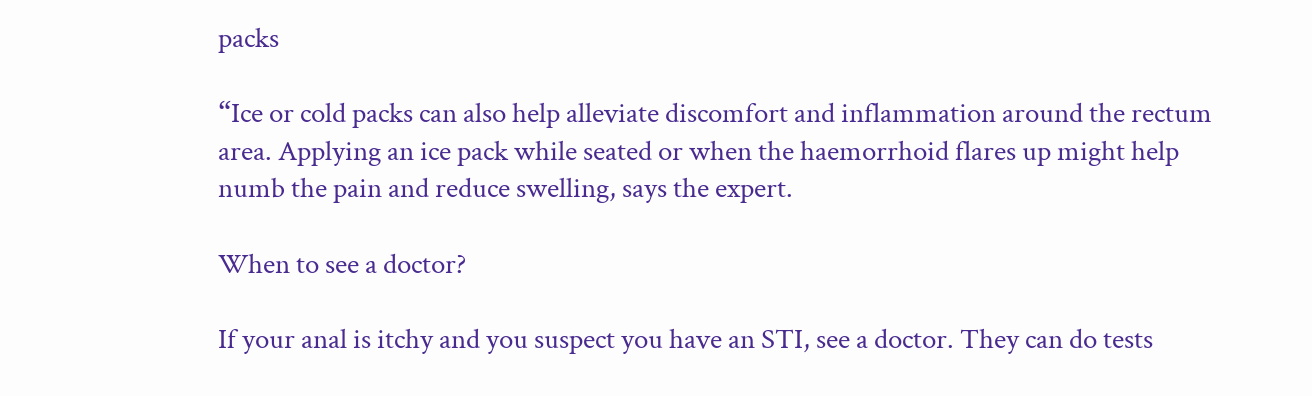packs

“Ice or cold packs can also help alleviate discomfort and inflammation around the rectum area. Applying an ice pack while seated or when the haemorrhoid flares up might help numb the pain and reduce swelling, says the expert.

When to see a doctor?

If your anal is itchy and you suspect you have an STI, see a doctor. They can do tests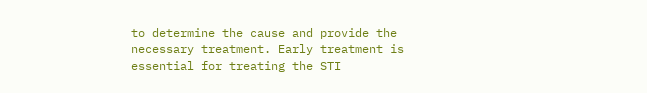to determine the cause and provide the necessary treatment. Early treatment is essential for treating the STI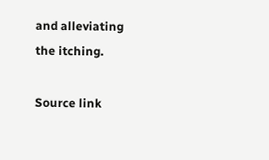and alleviating the itching.

Source link